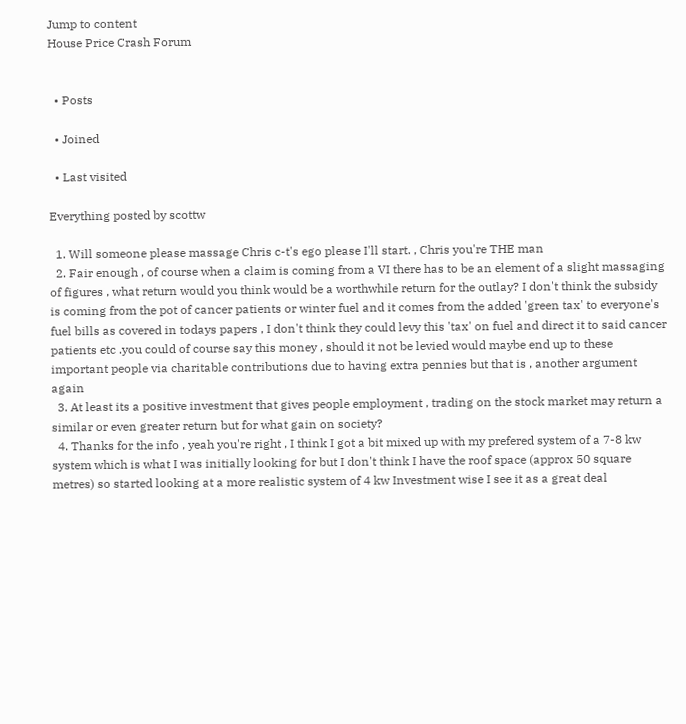Jump to content
House Price Crash Forum


  • Posts

  • Joined

  • Last visited

Everything posted by scottw

  1. Will someone please massage Chris c-t's ego please I'll start. , Chris you're THE man
  2. Fair enough , of course when a claim is coming from a VI there has to be an element of a slight massaging of figures , what return would you think would be a worthwhile return for the outlay? I don't think the subsidy is coming from the pot of cancer patients or winter fuel and it comes from the added 'green tax' to everyone's fuel bills as covered in todays papers , I don't think they could levy this 'tax' on fuel and direct it to said cancer patients etc .you could of course say this money , should it not be levied would maybe end up to these important people via charitable contributions due to having extra pennies but that is , another argument again
  3. At least its a positive investment that gives people employment , trading on the stock market may return a similar or even greater return but for what gain on society?
  4. Thanks for the info , yeah you're right , I think I got a bit mixed up with my prefered system of a 7-8 kw system which is what I was initially looking for but I don't think I have the roof space (approx 50 square metres) so started looking at a more realistic system of 4 kw Investment wise I see it as a great deal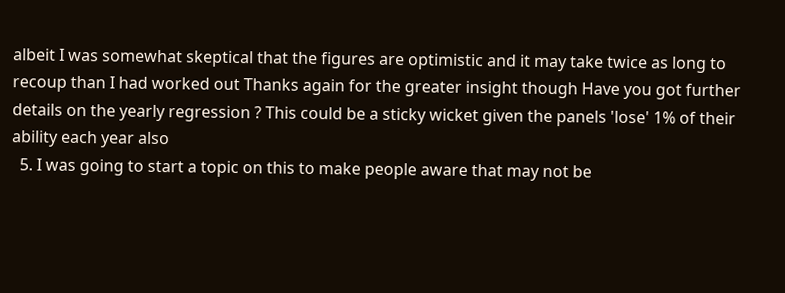albeit I was somewhat skeptical that the figures are optimistic and it may take twice as long to recoup than I had worked out Thanks again for the greater insight though Have you got further details on the yearly regression ? This could be a sticky wicket given the panels 'lose' 1% of their ability each year also
  5. I was going to start a topic on this to make people aware that may not be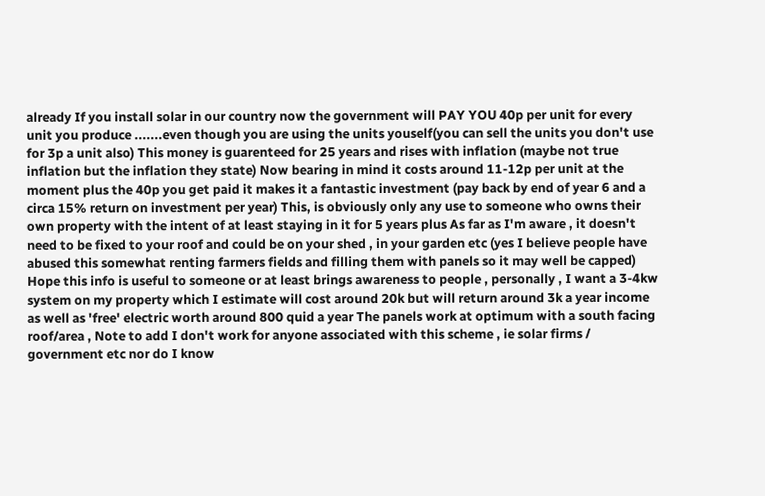already If you install solar in our country now the government will PAY YOU 40p per unit for every unit you produce .......even though you are using the units youself(you can sell the units you don't use for 3p a unit also) This money is guarenteed for 25 years and rises with inflation (maybe not true inflation but the inflation they state) Now bearing in mind it costs around 11-12p per unit at the moment plus the 40p you get paid it makes it a fantastic investment (pay back by end of year 6 and a circa 15% return on investment per year) This, is obviously only any use to someone who owns their own property with the intent of at least staying in it for 5 years plus As far as I'm aware , it doesn't need to be fixed to your roof and could be on your shed , in your garden etc (yes I believe people have abused this somewhat renting farmers fields and filling them with panels so it may well be capped) Hope this info is useful to someone or at least brings awareness to people , personally , I want a 3-4kw system on my property which I estimate will cost around 20k but will return around 3k a year income as well as 'free' electric worth around 800 quid a year The panels work at optimum with a south facing roof/area , Note to add I don't work for anyone associated with this scheme , ie solar firms / government etc nor do I know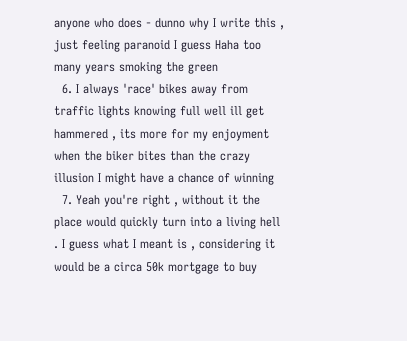anyone who does - dunno why I write this , just feeling paranoid I guess Haha too many years smoking the green
  6. I always 'race' bikes away from traffic lights knowing full well ill get hammered , its more for my enjoyment when the biker bites than the crazy illusion I might have a chance of winning
  7. Yeah you're right , without it the place would quickly turn into a living hell . I guess what I meant is , considering it would be a circa 50k mortgage to buy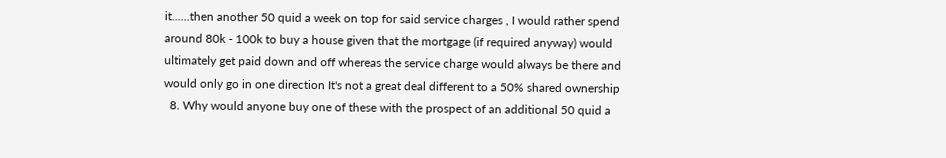it......then another 50 quid a week on top for said service charges , I would rather spend around 80k - 100k to buy a house given that the mortgage (if required anyway) would ultimately get paid down and off whereas the service charge would always be there and would only go in one direction It's not a great deal different to a 50% shared ownership
  8. Why would anyone buy one of these with the prospect of an additional 50 quid a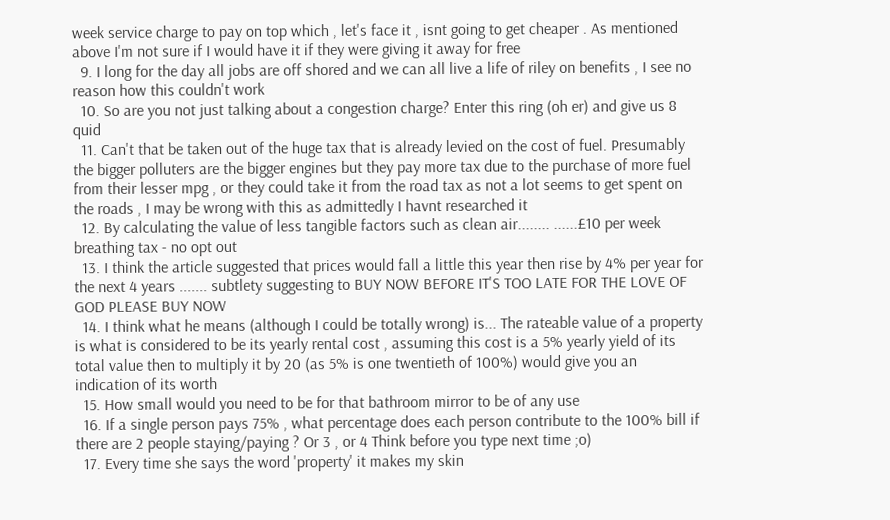week service charge to pay on top which , let's face it , isnt going to get cheaper . As mentioned above I'm not sure if I would have it if they were giving it away for free
  9. I long for the day all jobs are off shored and we can all live a life of riley on benefits , I see no reason how this couldn't work
  10. So are you not just talking about a congestion charge? Enter this ring (oh er) and give us 8 quid
  11. Can't that be taken out of the huge tax that is already levied on the cost of fuel. Presumably the bigger polluters are the bigger engines but they pay more tax due to the purchase of more fuel from their lesser mpg , or they could take it from the road tax as not a lot seems to get spent on the roads , I may be wrong with this as admittedly I havnt researched it
  12. By calculating the value of less tangible factors such as clean air........ ......£10 per week breathing tax - no opt out
  13. I think the article suggested that prices would fall a little this year then rise by 4% per year for the next 4 years ....... subtlety suggesting to BUY NOW BEFORE IT'S TOO LATE FOR THE LOVE OF GOD PLEASE BUY NOW
  14. I think what he means (although I could be totally wrong) is... The rateable value of a property is what is considered to be its yearly rental cost , assuming this cost is a 5% yearly yield of its total value then to multiply it by 20 (as 5% is one twentieth of 100%) would give you an indication of its worth
  15. How small would you need to be for that bathroom mirror to be of any use
  16. If a single person pays 75% , what percentage does each person contribute to the 100% bill if there are 2 people staying/paying ? Or 3 , or 4 Think before you type next time ;o)
  17. Every time she says the word 'property' it makes my skin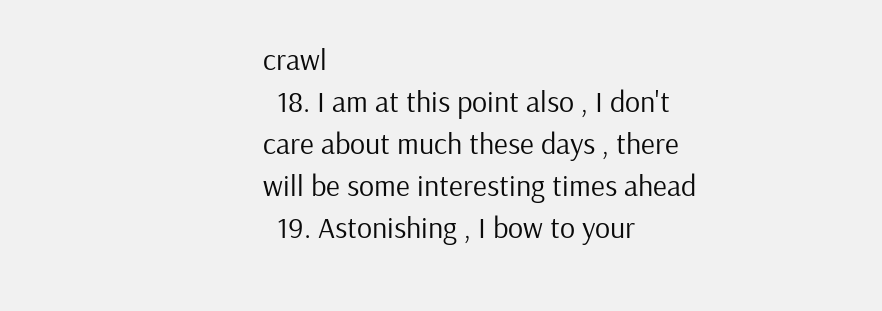crawl
  18. I am at this point also , I don't care about much these days , there will be some interesting times ahead
  19. Astonishing , I bow to your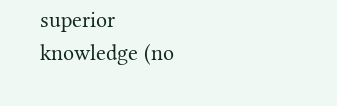superior knowledge (no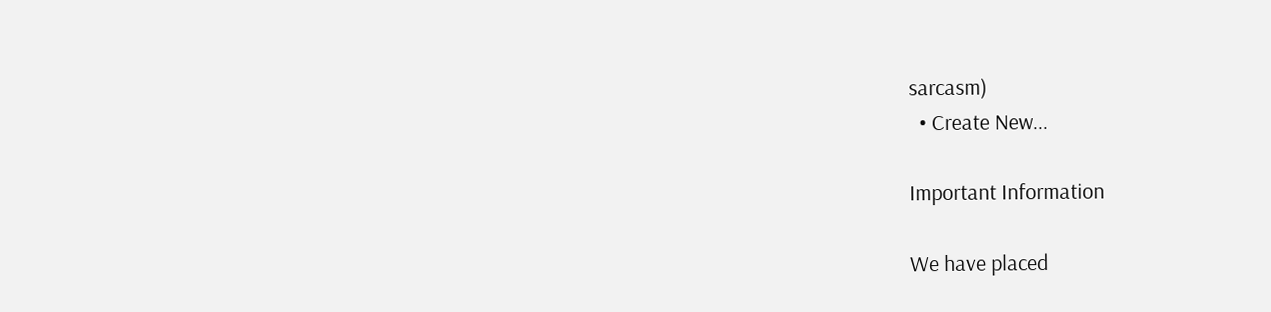sarcasm)
  • Create New...

Important Information

We have placed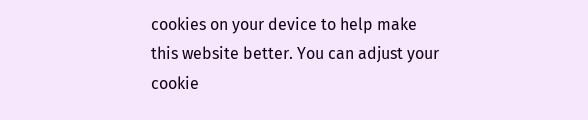cookies on your device to help make this website better. You can adjust your cookie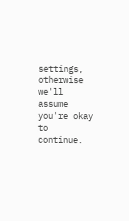settings, otherwise we'll assume you're okay to continue.